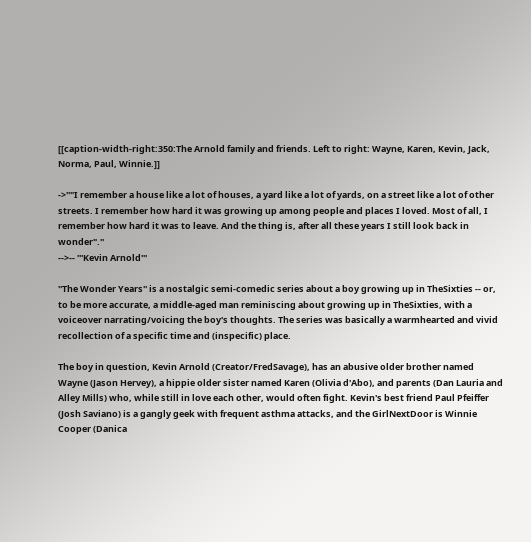[[caption-width-right:350:The Arnold family and friends. Left to right: Wayne, Karen, Kevin, Jack, Norma, Paul, Winnie.]]

->''"I remember a house like a lot of houses, a yard like a lot of yards, on a street like a lot of other streets. I remember how hard it was growing up among people and places I loved. Most of all, I remember how hard it was to leave. And the thing is, after all these years I still look back in wonder".''
-->-- '''Kevin Arnold'''

''The Wonder Years'' is a nostalgic semi-comedic series about a boy growing up in TheSixties -- or, to be more accurate, a middle-aged man reminiscing about growing up in TheSixties, with a voiceover narrating/voicing the boy's thoughts. The series was basically a warmhearted and vivid recollection of a specific time and (inspecific) place.

The boy in question, Kevin Arnold (Creator/FredSavage), has an abusive older brother named Wayne (Jason Hervey), a hippie older sister named Karen (Olivia d'Abo), and parents (Dan Lauria and Alley Mills) who, while still in love each other, would often fight. Kevin's best friend Paul Pfeiffer (Josh Saviano) is a gangly geek with frequent asthma attacks, and the GirlNextDoor is Winnie Cooper (Danica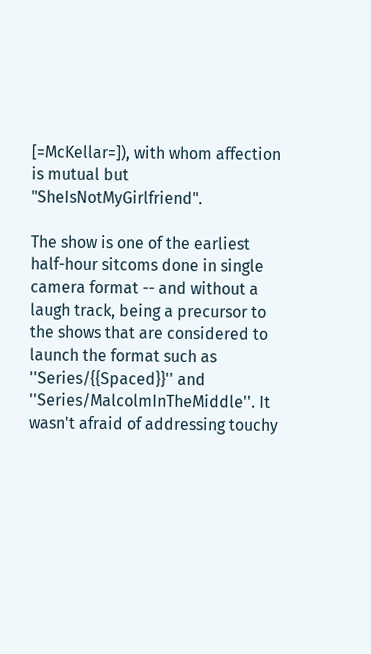[=McKellar=]), with whom affection is mutual but "SheIsNotMyGirlfriend".

The show is one of the earliest half-hour sitcoms done in single camera format -- and without a laugh track, being a precursor to the shows that are considered to launch the format such as ''Series/{{Spaced}}'' and ''Series/MalcolmInTheMiddle''. It wasn't afraid of addressing touchy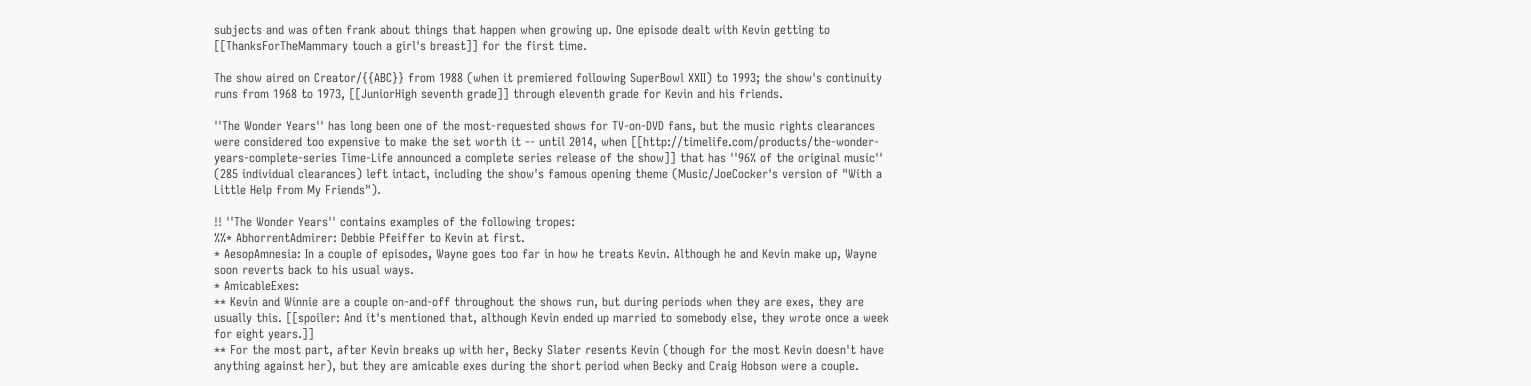subjects and was often frank about things that happen when growing up. One episode dealt with Kevin getting to [[ThanksForTheMammary touch a girl's breast]] for the first time.

The show aired on Creator/{{ABC}} from 1988 (when it premiered following SuperBowl XXII) to 1993; the show's continuity runs from 1968 to 1973, [[JuniorHigh seventh grade]] through eleventh grade for Kevin and his friends.

''The Wonder Years'' has long been one of the most-requested shows for TV-on-DVD fans, but the music rights clearances were considered too expensive to make the set worth it -- until 2014, when [[http://timelife.com/products/the-wonder-years-complete-series Time-Life announced a complete series release of the show]] that has ''96% of the original music'' (285 individual clearances) left intact, including the show's famous opening theme (Music/JoeCocker's version of "With a Little Help from My Friends").

!! ''The Wonder Years'' contains examples of the following tropes:
%%* AbhorrentAdmirer: Debbie Pfeiffer to Kevin at first.
* AesopAmnesia: In a couple of episodes, Wayne goes too far in how he treats Kevin. Although he and Kevin make up, Wayne soon reverts back to his usual ways.
* AmicableExes:
** Kevin and Winnie are a couple on-and-off throughout the shows run, but during periods when they are exes, they are usually this. [[spoiler: And it's mentioned that, although Kevin ended up married to somebody else, they wrote once a week for eight years.]]
** For the most part, after Kevin breaks up with her, Becky Slater resents Kevin (though for the most Kevin doesn't have anything against her), but they are amicable exes during the short period when Becky and Craig Hobson were a couple.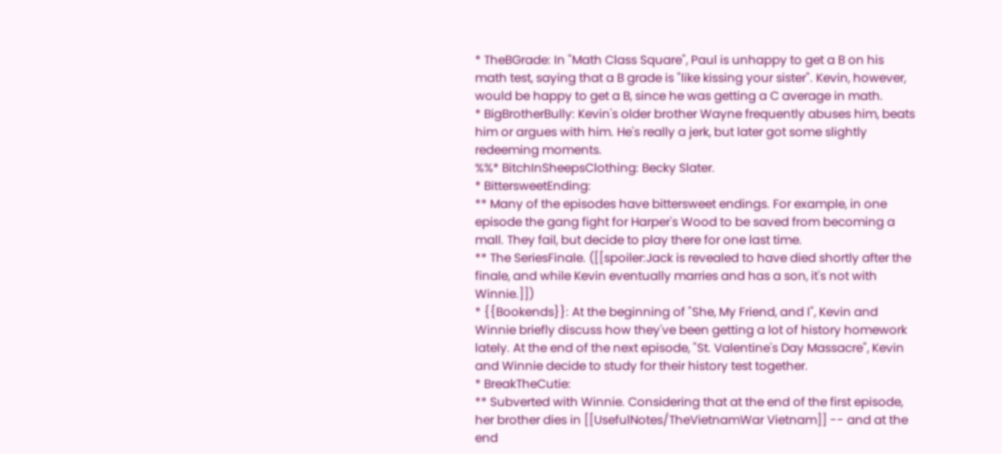* TheBGrade: In "Math Class Square", Paul is unhappy to get a B on his math test, saying that a B grade is "like kissing your sister". Kevin, however, would be happy to get a B, since he was getting a C average in math.
* BigBrotherBully: Kevin's older brother Wayne frequently abuses him, beats him or argues with him. He's really a jerk, but later got some slightly redeeming moments.
%%* BitchInSheepsClothing: Becky Slater.
* BittersweetEnding:
** Many of the episodes have bittersweet endings. For example, in one episode the gang fight for Harper's Wood to be saved from becoming a mall. They fail, but decide to play there for one last time.
** The SeriesFinale. ([[spoiler:Jack is revealed to have died shortly after the finale, and while Kevin eventually marries and has a son, it's not with Winnie.]])
* {{Bookends}}: At the beginning of "She, My Friend, and I", Kevin and Winnie briefly discuss how they've been getting a lot of history homework lately. At the end of the next episode, "St. Valentine's Day Massacre", Kevin and Winnie decide to study for their history test together.
* BreakTheCutie:
** Subverted with Winnie. Considering that at the end of the first episode, her brother dies in [[UsefulNotes/TheVietnamWar Vietnam]] -- and at the end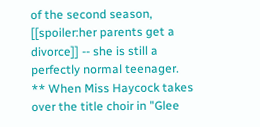of the second season, [[spoiler:her parents get a divorce]] -- she is still a perfectly normal teenager.
** When Miss Haycock takes over the title choir in "Glee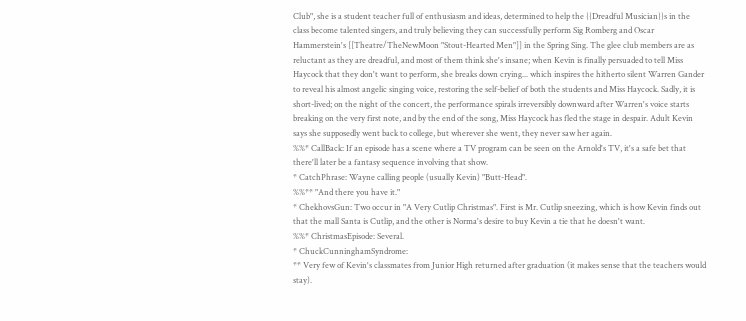Club", she is a student teacher full of enthusiasm and ideas, determined to help the {{Dreadful Musician}}s in the class become talented singers, and truly believing they can successfully perform Sig Romberg and Oscar Hammerstein's [[Theatre/TheNewMoon "Stout-Hearted Men"]] in the Spring Sing. The glee club members are as reluctant as they are dreadful, and most of them think she's insane; when Kevin is finally persuaded to tell Miss Haycock that they don't want to perform, she breaks down crying... which inspires the hitherto silent Warren Gander to reveal his almost angelic singing voice, restoring the self-belief of both the students and Miss Haycock. Sadly, it is short-lived; on the night of the concert, the performance spirals irreversibly downward after Warren's voice starts breaking on the very first note, and by the end of the song, Miss Haycock has fled the stage in despair. Adult Kevin says she supposedly went back to college, but wherever she went, they never saw her again.
%%* CallBack: If an episode has a scene where a TV program can be seen on the Arnold's TV, it's a safe bet that there'll later be a fantasy sequence involving that show.
* CatchPhrase: Wayne calling people (usually Kevin) "Butt-Head".
%%** "And there you have it."
* ChekhovsGun: Two occur in "A Very Cutlip Christmas". First is Mr. Cutlip sneezing, which is how Kevin finds out that the mall Santa is Cutlip, and the other is Norma's desire to buy Kevin a tie that he doesn't want.
%%* ChristmasEpisode: Several.
* ChuckCunninghamSyndrome:
** Very few of Kevin's classmates from Junior High returned after graduation (it makes sense that the teachers would stay).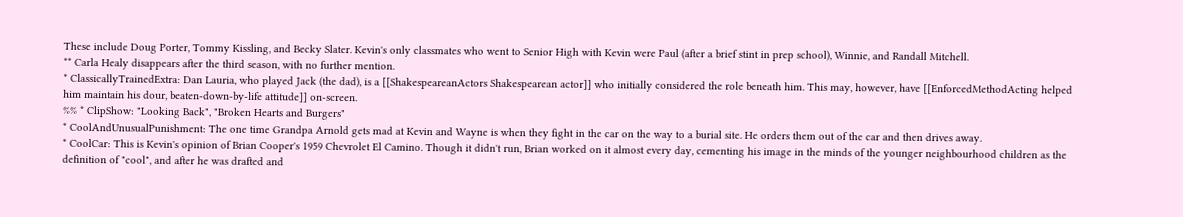These include Doug Porter, Tommy Kissling, and Becky Slater. Kevin's only classmates who went to Senior High with Kevin were Paul (after a brief stint in prep school), Winnie, and Randall Mitchell.
** Carla Healy disappears after the third season, with no further mention.
* ClassicallyTrainedExtra: Dan Lauria, who played Jack (the dad), is a [[ShakespeareanActors Shakespearean actor]] who initially considered the role beneath him. This may, however, have [[EnforcedMethodActing helped him maintain his dour, beaten-down-by-life attitude]] on-screen.
%% * ClipShow: "Looking Back", "Broken Hearts and Burgers"
* CoolAndUnusualPunishment: The one time Grandpa Arnold gets mad at Kevin and Wayne is when they fight in the car on the way to a burial site. He orders them out of the car and then drives away.
* CoolCar: This is Kevin's opinion of Brian Cooper's 1959 Chevrolet El Camino. Though it didn't run, Brian worked on it almost every day, cementing his image in the minds of the younger neighbourhood children as the definition of "cool", and after he was drafted and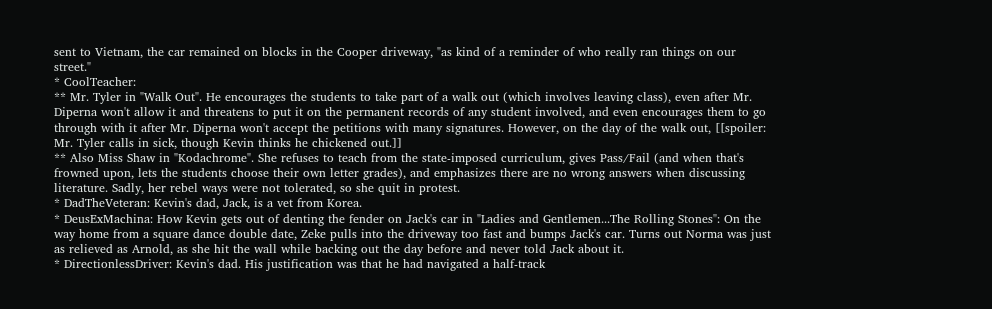sent to Vietnam, the car remained on blocks in the Cooper driveway, "as kind of a reminder of who really ran things on our street."
* CoolTeacher:
** Mr. Tyler in "Walk Out". He encourages the students to take part of a walk out (which involves leaving class), even after Mr. Diperna won't allow it and threatens to put it on the permanent records of any student involved, and even encourages them to go through with it after Mr. Diperna won't accept the petitions with many signatures. However, on the day of the walk out, [[spoiler: Mr. Tyler calls in sick, though Kevin thinks he chickened out.]]
** Also Miss Shaw in "Kodachrome". She refuses to teach from the state-imposed curriculum, gives Pass/Fail (and when that's frowned upon, lets the students choose their own letter grades), and emphasizes there are no wrong answers when discussing literature. Sadly, her rebel ways were not tolerated, so she quit in protest.
* DadTheVeteran: Kevin's dad, Jack, is a vet from Korea.
* DeusExMachina: How Kevin gets out of denting the fender on Jack's car in "Ladies and Gentlemen...The Rolling Stones": On the way home from a square dance double date, Zeke pulls into the driveway too fast and bumps Jack's car. Turns out Norma was just as relieved as Arnold, as she hit the wall while backing out the day before and never told Jack about it.
* DirectionlessDriver: Kevin's dad. His justification was that he had navigated a half-track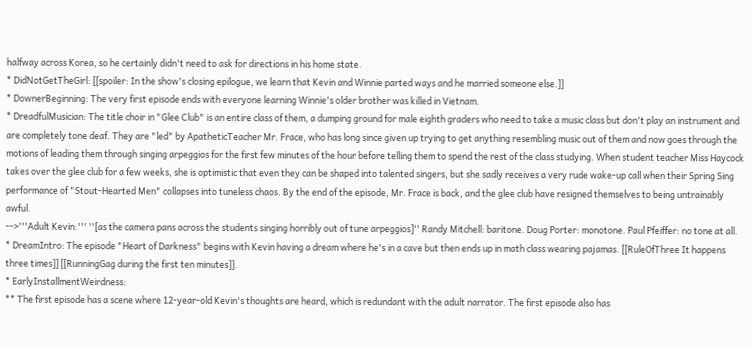halfway across Korea, so he certainly didn't need to ask for directions in his home state.
* DidNotGetTheGirl: [[spoiler: In the show's closing epilogue, we learn that Kevin and Winnie parted ways and he married someone else.]]
* DownerBeginning: The very first episode ends with everyone learning Winnie's older brother was killed in Vietnam.
* DreadfulMusician: The title choir in "Glee Club" is an entire class of them, a dumping ground for male eighth graders who need to take a music class but don't play an instrument and are completely tone deaf. They are "led" by ApatheticTeacher Mr. Frace, who has long since given up trying to get anything resembling music out of them and now goes through the motions of leading them through singing arpeggios for the first few minutes of the hour before telling them to spend the rest of the class studying. When student teacher Miss Haycock takes over the glee club for a few weeks, she is optimistic that even they can be shaped into talented singers, but she sadly receives a very rude wake-up call when their Spring Sing performance of "Stout-Hearted Men" collapses into tuneless chaos. By the end of the episode, Mr. Frace is back, and the glee club have resigned themselves to being untrainably awful.
-->'''Adult Kevin:''' ''[as the camera pans across the students singing horribly out of tune arpeggios]'' Randy Mitchell: baritone. Doug Porter: monotone. Paul Pfeiffer: no tone at all.
* DreamIntro: The episode "Heart of Darkness" begins with Kevin having a dream where he's in a cave but then ends up in math class wearing pajamas. [[RuleOfThree It happens three times]] [[RunningGag during the first ten minutes]].
* EarlyInstallmentWeirdness:
** The first episode has a scene where 12-year-old Kevin's thoughts are heard, which is redundant with the adult narrator. The first episode also has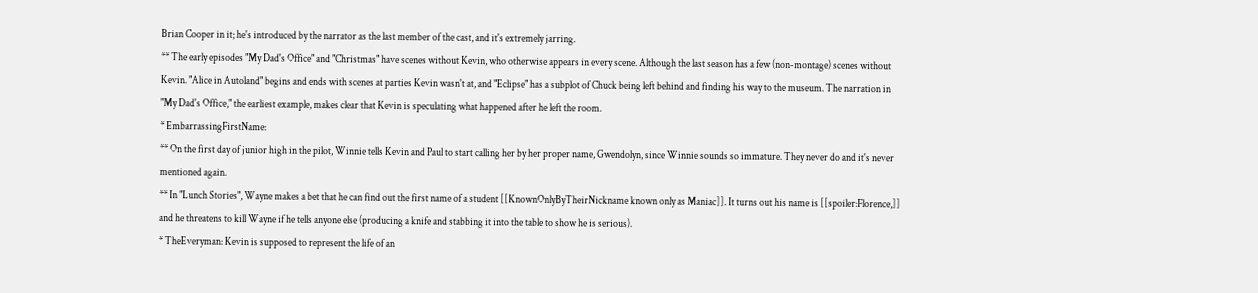Brian Cooper in it; he's introduced by the narrator as the last member of the cast, and it's extremely jarring.
** The early episodes "My Dad's Office" and "Christmas" have scenes without Kevin, who otherwise appears in every scene. Although the last season has a few (non-montage) scenes without Kevin. "Alice in Autoland" begins and ends with scenes at parties Kevin wasn't at, and "Eclipse" has a subplot of Chuck being left behind and finding his way to the museum. The narration in "My Dad's Office," the earliest example, makes clear that Kevin is speculating what happened after he left the room.
* EmbarrassingFirstName:
** On the first day of junior high in the pilot, Winnie tells Kevin and Paul to start calling her by her proper name, Gwendolyn, since Winnie sounds so immature. They never do and it's never mentioned again.
** In "Lunch Stories", Wayne makes a bet that he can find out the first name of a student [[KnownOnlyByTheirNickname known only as Maniac]]. It turns out his name is [[spoiler:Florence,]] and he threatens to kill Wayne if he tells anyone else (producing a knife and stabbing it into the table to show he is serious).
* TheEveryman: Kevin is supposed to represent the life of an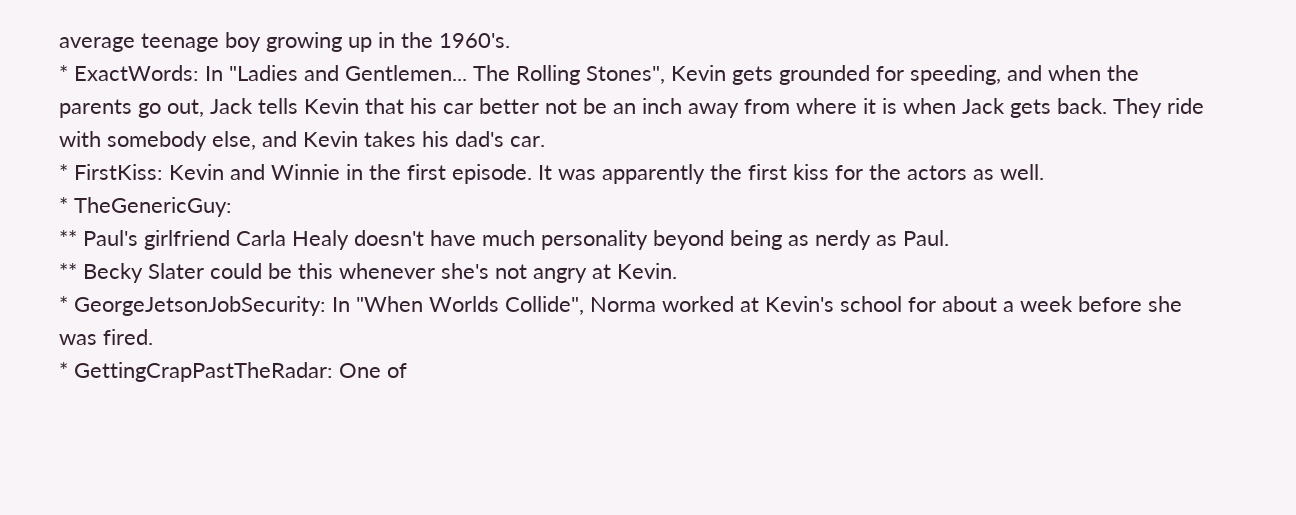average teenage boy growing up in the 1960's.
* ExactWords: In "Ladies and Gentlemen... The Rolling Stones", Kevin gets grounded for speeding, and when the parents go out, Jack tells Kevin that his car better not be an inch away from where it is when Jack gets back. They ride with somebody else, and Kevin takes his dad's car.
* FirstKiss: Kevin and Winnie in the first episode. It was apparently the first kiss for the actors as well.
* TheGenericGuy:
** Paul's girlfriend Carla Healy doesn't have much personality beyond being as nerdy as Paul.
** Becky Slater could be this whenever she's not angry at Kevin.
* GeorgeJetsonJobSecurity: In "When Worlds Collide", Norma worked at Kevin's school for about a week before she was fired.
* GettingCrapPastTheRadar: One of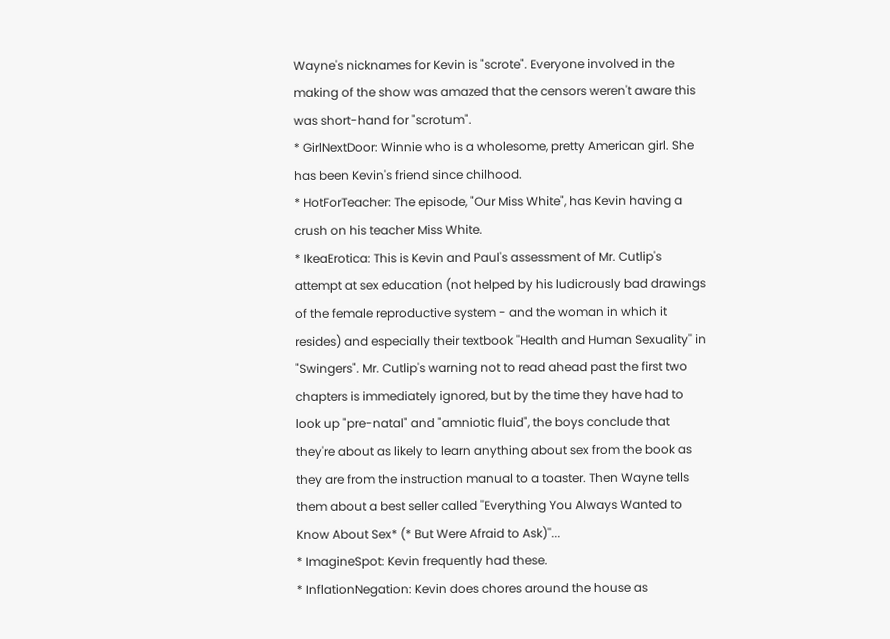Wayne's nicknames for Kevin is "scrote". Everyone involved in the making of the show was amazed that the censors weren't aware this was short-hand for "scrotum".
* GirlNextDoor: Winnie who is a wholesome, pretty American girl. She has been Kevin's friend since chilhood.
* HotForTeacher: The episode, "Our Miss White", has Kevin having a crush on his teacher Miss White.
* IkeaErotica: This is Kevin and Paul's assessment of Mr. Cutlip's attempt at sex education (not helped by his ludicrously bad drawings of the female reproductive system - and the woman in which it resides) and especially their textbook ''Health and Human Sexuality'' in "Swingers". Mr. Cutlip's warning not to read ahead past the first two chapters is immediately ignored, but by the time they have had to look up "pre-natal" and "amniotic fluid", the boys conclude that they're about as likely to learn anything about sex from the book as they are from the instruction manual to a toaster. Then Wayne tells them about a best seller called ''Everything You Always Wanted to Know About Sex* (* But Were Afraid to Ask)''...
* ImagineSpot: Kevin frequently had these.
* InflationNegation: Kevin does chores around the house as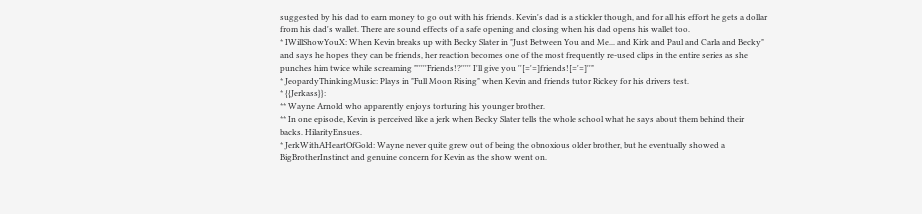suggested by his dad to earn money to go out with his friends. Kevin's dad is a stickler though, and for all his effort he gets a dollar from his dad's wallet. There are sound effects of a safe opening and closing when his dad opens his wallet too.
* IWillShowYouX: When Kevin breaks up with Becky Slater in "Just Between You and Me... and Kirk and Paul and Carla and Becky" and says he hopes they can be friends, her reaction becomes one of the most frequently re-used clips in the entire series as she punches him twice while screaming "'''''Friends!?''''' I'll give you ''[='=]friends![='=]''"
* JeopardyThinkingMusic: Plays in "Full Moon Rising" when Kevin and friends tutor Rickey for his drivers test.
* {{Jerkass}}:
** Wayne Arnold who apparently enjoys torturing his younger brother.
** In one episode, Kevin is perceived like a jerk when Becky Slater tells the whole school what he says about them behind their backs. HilarityEnsues.
* JerkWithAHeartOfGold: Wayne never quite grew out of being the obnoxious older brother, but he eventually showed a BigBrotherInstinct and genuine concern for Kevin as the show went on.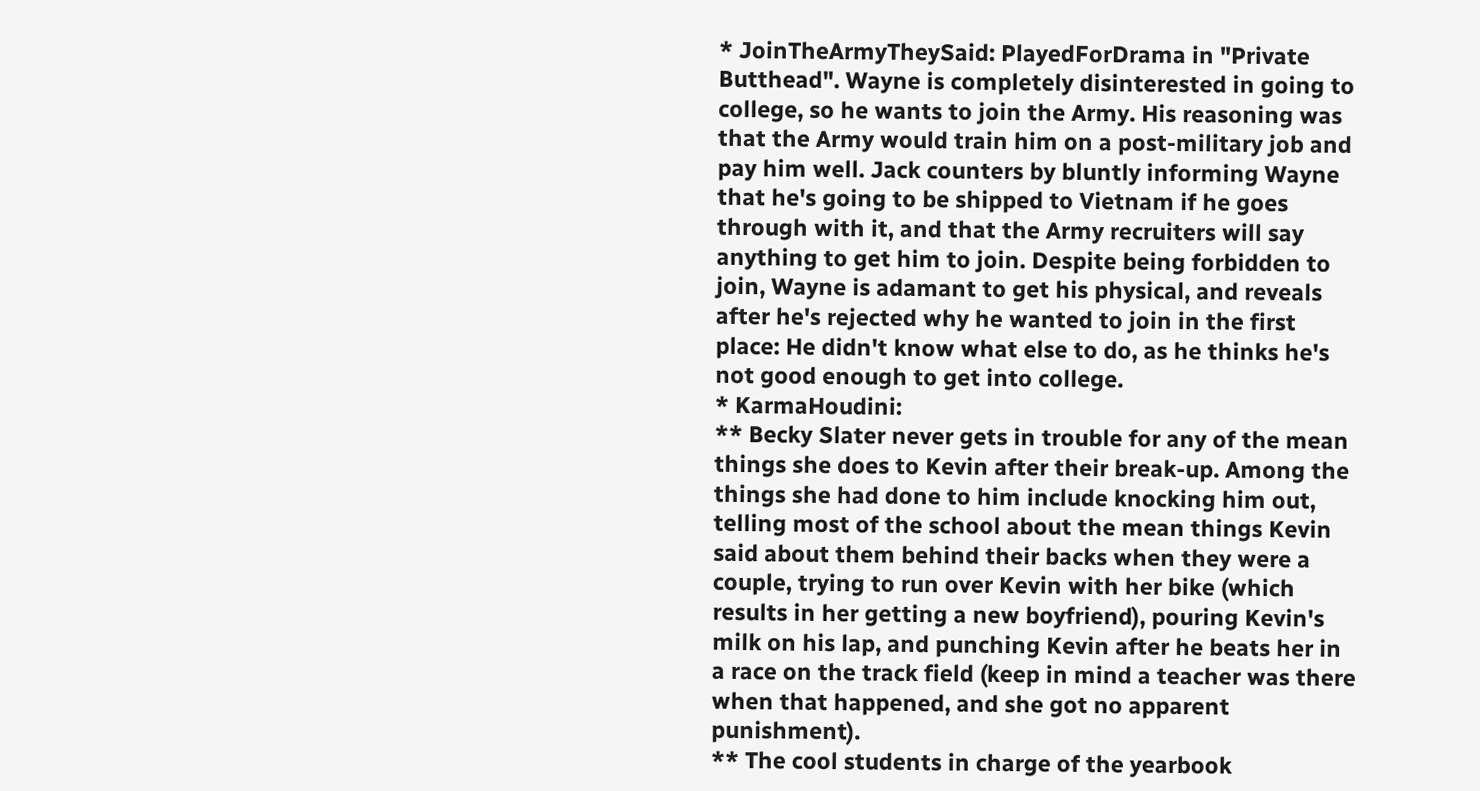* JoinTheArmyTheySaid: PlayedForDrama in "Private Butthead". Wayne is completely disinterested in going to college, so he wants to join the Army. His reasoning was that the Army would train him on a post-military job and pay him well. Jack counters by bluntly informing Wayne that he's going to be shipped to Vietnam if he goes through with it, and that the Army recruiters will say anything to get him to join. Despite being forbidden to join, Wayne is adamant to get his physical, and reveals after he's rejected why he wanted to join in the first place: He didn't know what else to do, as he thinks he's not good enough to get into college.
* KarmaHoudini:
** Becky Slater never gets in trouble for any of the mean things she does to Kevin after their break-up. Among the things she had done to him include knocking him out, telling most of the school about the mean things Kevin said about them behind their backs when they were a couple, trying to run over Kevin with her bike (which results in her getting a new boyfriend), pouring Kevin's milk on his lap, and punching Kevin after he beats her in a race on the track field (keep in mind a teacher was there when that happened, and she got no apparent punishment).
** The cool students in charge of the yearbook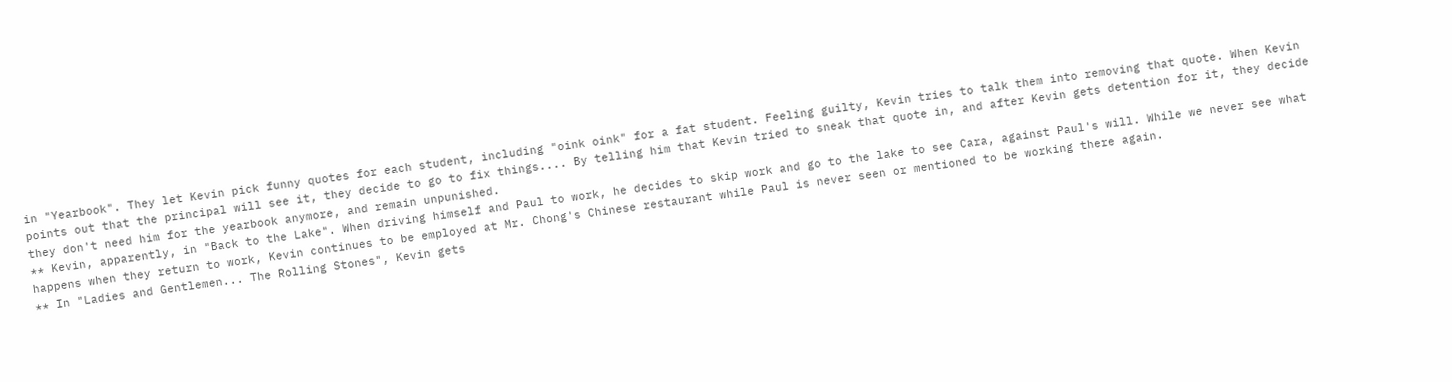in "Yearbook". They let Kevin pick funny quotes for each student, including "oink oink" for a fat student. Feeling guilty, Kevin tries to talk them into removing that quote. When Kevin points out that the principal will see it, they decide to go to fix things.... By telling him that Kevin tried to sneak that quote in, and after Kevin gets detention for it, they decide they don't need him for the yearbook anymore, and remain unpunished.
** Kevin, apparently, in "Back to the Lake". When driving himself and Paul to work, he decides to skip work and go to the lake to see Cara, against Paul's will. While we never see what happens when they return to work, Kevin continues to be employed at Mr. Chong's Chinese restaurant while Paul is never seen or mentioned to be working there again.
** In "Ladies and Gentlemen... The Rolling Stones", Kevin gets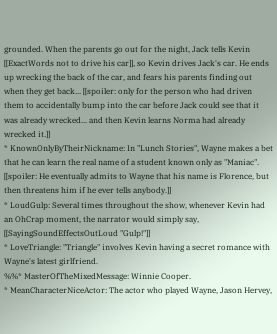grounded. When the parents go out for the night, Jack tells Kevin [[ExactWords not to drive his car]], so Kevin drives Jack's car. He ends up wrecking the back of the car, and fears his parents finding out when they get back... [[spoiler: only for the person who had driven them to accidentally bump into the car before Jack could see that it was already wrecked... and then Kevin learns Norma had already wrecked it.]]
* KnownOnlyByTheirNickname: In "Lunch Stories", Wayne makes a bet that he can learn the real name of a student known only as "Maniac". [[spoiler: He eventually admits to Wayne that his name is Florence, but then threatens him if he ever tells anybody.]]
* LoudGulp: Several times throughout the show, whenever Kevin had an OhCrap moment, the narrator would simply say, [[SayingSoundEffectsOutLoud "Gulp!"]]
* LoveTriangle: "Triangle" involves Kevin having a secret romance with Wayne's latest girlfriend.
%%* MasterOfTheMixedMessage: Winnie Cooper.
* MeanCharacterNiceActor: The actor who played Wayne, Jason Hervey,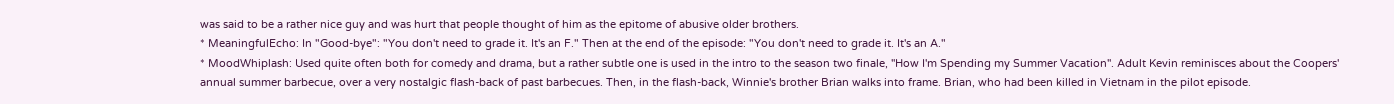was said to be a rather nice guy and was hurt that people thought of him as the epitome of abusive older brothers.
* MeaningfulEcho: In "Good-bye": "You don't need to grade it. It's an F." Then at the end of the episode: "You don't need to grade it. It's an A."
* MoodWhiplash: Used quite often both for comedy and drama, but a rather subtle one is used in the intro to the season two finale, ''How I'm Spending my Summer Vacation''. Adult Kevin reminisces about the Coopers' annual summer barbecue, over a very nostalgic flash-back of past barbecues. Then, in the flash-back, Winnie's brother Brian walks into frame. Brian, who had been killed in Vietnam in the pilot episode.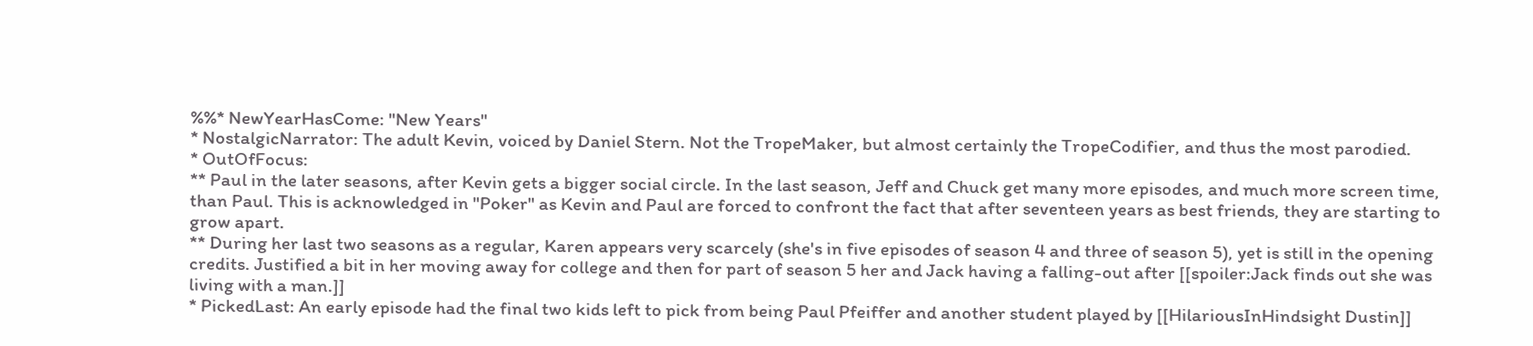%%* NewYearHasCome: "New Years"
* NostalgicNarrator: The adult Kevin, voiced by Daniel Stern. Not the TropeMaker, but almost certainly the TropeCodifier, and thus the most parodied.
* OutOfFocus:
** Paul in the later seasons, after Kevin gets a bigger social circle. In the last season, Jeff and Chuck get many more episodes, and much more screen time, than Paul. This is acknowledged in "Poker" as Kevin and Paul are forced to confront the fact that after seventeen years as best friends, they are starting to grow apart.
** During her last two seasons as a regular, Karen appears very scarcely (she's in five episodes of season 4 and three of season 5), yet is still in the opening credits. Justified a bit in her moving away for college and then for part of season 5 her and Jack having a falling-out after [[spoiler:Jack finds out she was living with a man.]]
* PickedLast: An early episode had the final two kids left to pick from being Paul Pfeiffer and another student played by [[HilariousInHindsight Dustin]]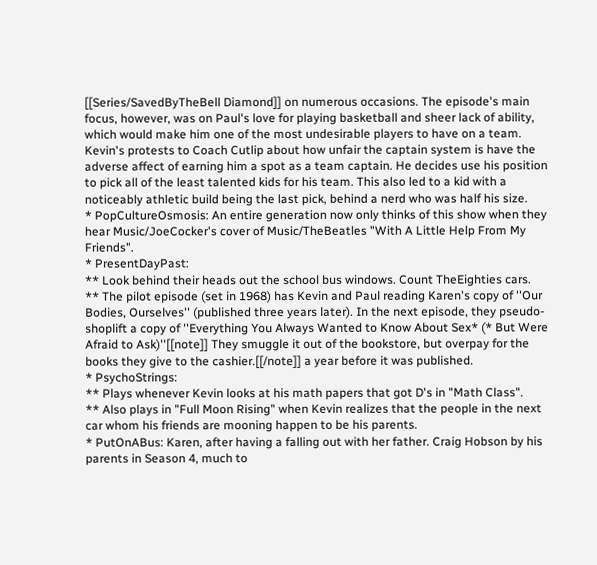[[Series/SavedByTheBell Diamond]] on numerous occasions. The episode's main focus, however, was on Paul's love for playing basketball and sheer lack of ability, which would make him one of the most undesirable players to have on a team. Kevin's protests to Coach Cutlip about how unfair the captain system is have the adverse affect of earning him a spot as a team captain. He decides use his position to pick all of the least talented kids for his team. This also led to a kid with a noticeably athletic build being the last pick, behind a nerd who was half his size.
* PopCultureOsmosis: An entire generation now only thinks of this show when they hear Music/JoeCocker's cover of Music/TheBeatles "With A Little Help From My Friends".
* PresentDayPast:
** Look behind their heads out the school bus windows. Count TheEighties cars.
** The pilot episode (set in 1968) has Kevin and Paul reading Karen's copy of ''Our Bodies, Ourselves'' (published three years later). In the next episode, they pseudo-shoplift a copy of ''Everything You Always Wanted to Know About Sex* (* But Were Afraid to Ask)''[[note]] They smuggle it out of the bookstore, but overpay for the books they give to the cashier.[[/note]] a year before it was published.
* PsychoStrings:
** Plays whenever Kevin looks at his math papers that got D's in "Math Class".
** Also plays in "Full Moon Rising" when Kevin realizes that the people in the next car whom his friends are mooning happen to be his parents.
* PutOnABus: Karen, after having a falling out with her father. Craig Hobson by his parents in Season 4, much to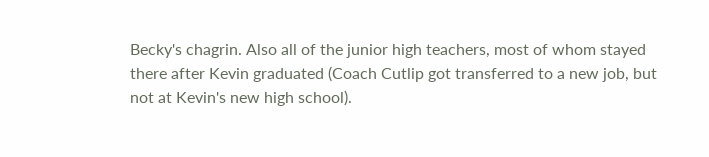Becky's chagrin. Also all of the junior high teachers, most of whom stayed there after Kevin graduated (Coach Cutlip got transferred to a new job, but not at Kevin's new high school).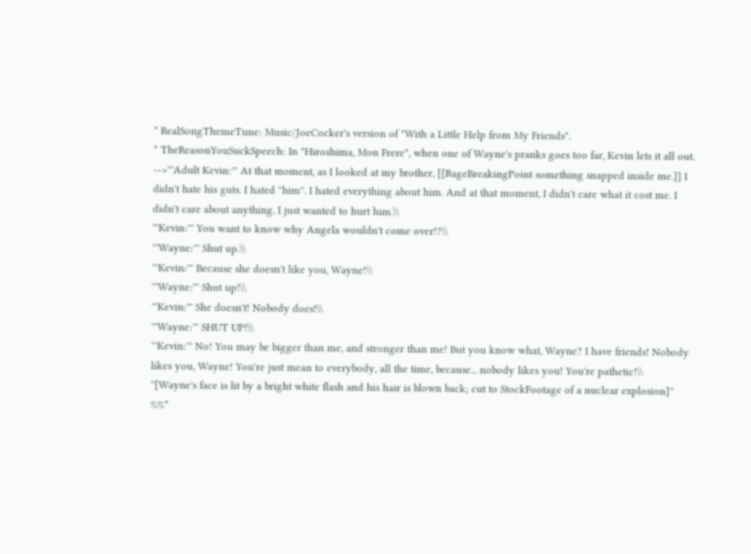* RealSongThemeTune: Music/JoeCocker's version of "With a Little Help from My Friends".
* TheReasonYouSuckSpeech: In "Hiroshima, Mon Frere", when one of Wayne's pranks goes too far, Kevin lets it all out.
-->'''Adult Kevin:''' At that moment, as I looked at my brother, [[RageBreakingPoint something snapped inside me.]] I didn't hate his guts. I hated ''him''. I hated everything about him. And at that moment, I didn't care what it cost me. I didn't care about anything. I just wanted to hurt him.\\
'''Kevin:''' You want to know why Angela wouldn't come over!?\\
'''Wayne:''' Shut up.\\
'''Kevin:''' Because she doesn't like you, Wayne!\\
'''Wayne:''' Shut up!\\
'''Kevin:''' She doesn't! Nobody does!\\
'''Wayne:''' SHUT UP!\\
'''Kevin:''' No! You may be bigger than me, and stronger than me! But you know what, Wayne? I have friends! Nobody likes you, Wayne! You're just mean to everybody, all the time, because... nobody likes you! You're pathetic!\\
''[Wayne's face is lit by a bright white flash and his hair is blown back; cut to StockFootage of a nuclear explosion]''
%%*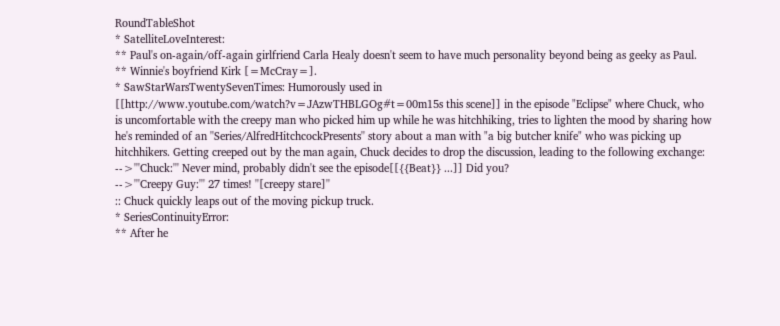RoundTableShot
* SatelliteLoveInterest:
** Paul's on-again/off-again girlfriend Carla Healy doesn't seem to have much personality beyond being as geeky as Paul.
** Winnie's boyfriend Kirk [=McCray=].
* SawStarWarsTwentySevenTimes: Humorously used in [[http://www.youtube.com/watch?v=JAzwTHBLGOg#t=00m15s this scene]] in the episode "Eclipse" where Chuck, who is uncomfortable with the creepy man who picked him up while he was hitchhiking, tries to lighten the mood by sharing how he's reminded of an ''Series/AlfredHitchcockPresents'' story about a man with "a big butcher knife" who was picking up hitchhikers. Getting creeped out by the man again, Chuck decides to drop the discussion, leading to the following exchange:
-->'''Chuck:''' Never mind, probably didn't see the episode[[{{Beat}} ...]] Did you?
-->'''Creepy Guy:''' 27 times! ''[creepy stare]''
:: Chuck quickly leaps out of the moving pickup truck.
* SeriesContinuityError:
** After he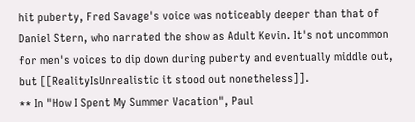hit puberty, Fred Savage's voice was noticeably deeper than that of Daniel Stern, who narrated the show as Adult Kevin. It's not uncommon for men's voices to dip down during puberty and eventually middle out, but [[RealityIsUnrealistic it stood out nonetheless]].
** In "How I Spent My Summer Vacation", Paul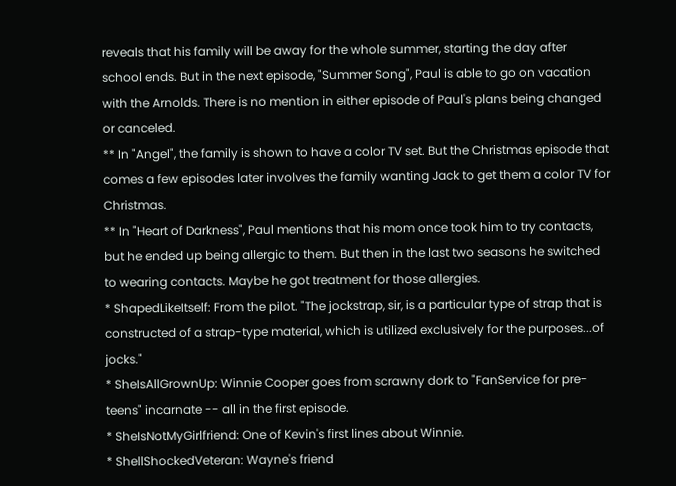reveals that his family will be away for the whole summer, starting the day after school ends. But in the next episode, "Summer Song", Paul is able to go on vacation with the Arnolds. There is no mention in either episode of Paul's plans being changed or canceled.
** In "Angel", the family is shown to have a color TV set. But the Christmas episode that comes a few episodes later involves the family wanting Jack to get them a color TV for Christmas.
** In "Heart of Darkness", Paul mentions that his mom once took him to try contacts, but he ended up being allergic to them. But then in the last two seasons he switched to wearing contacts. Maybe he got treatment for those allergies.
* ShapedLikeItself: From the pilot. "The jockstrap, sir, is a particular type of strap that is constructed of a strap-type material, which is utilized exclusively for the purposes...of jocks."
* SheIsAllGrownUp: Winnie Cooper goes from scrawny dork to "FanService for pre-teens" incarnate -- all in the first episode.
* SheIsNotMyGirlfriend: One of Kevin's first lines about Winnie.
* ShellShockedVeteran: Wayne's friend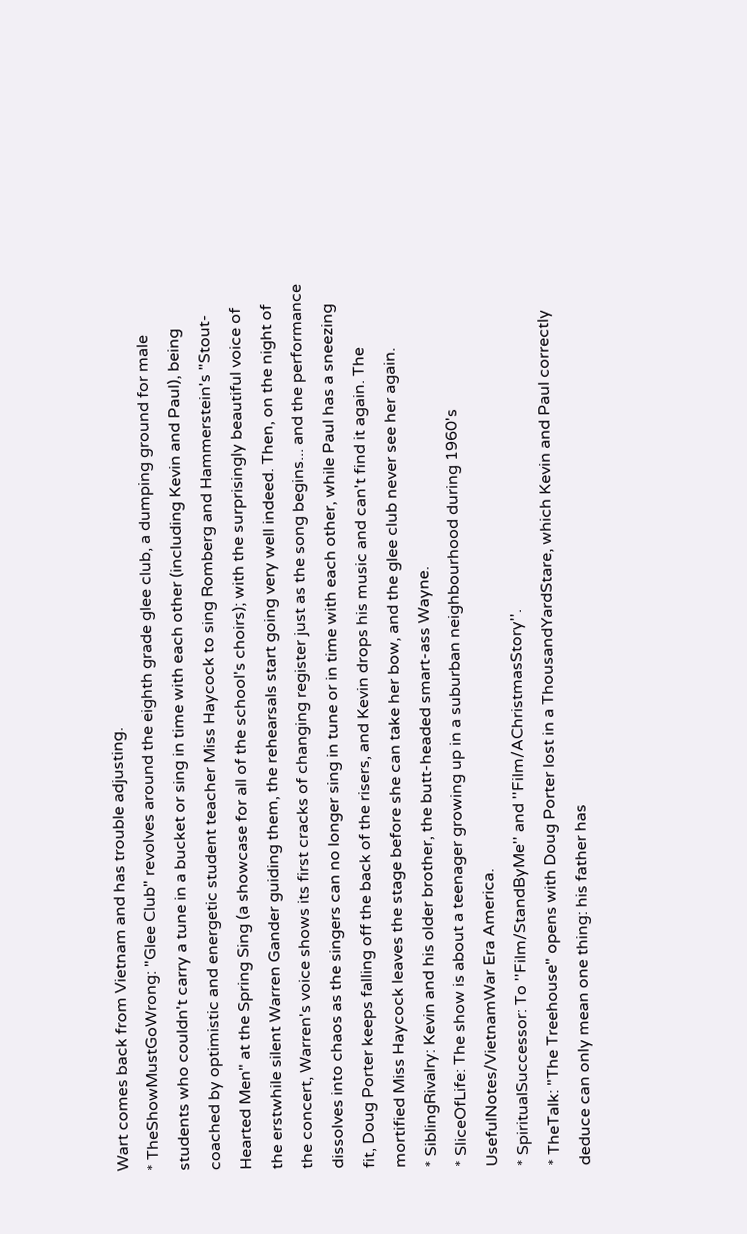Wart comes back from Vietnam and has trouble adjusting.
* TheShowMustGoWrong: "Glee Club" revolves around the eighth grade glee club, a dumping ground for male students who couldn't carry a tune in a bucket or sing in time with each other (including Kevin and Paul), being coached by optimistic and energetic student teacher Miss Haycock to sing Romberg and Hammerstein's "Stout-Hearted Men" at the Spring Sing (a showcase for all of the school's choirs); with the surprisingly beautiful voice of the erstwhile silent Warren Gander guiding them, the rehearsals start going very well indeed. Then, on the night of the concert, Warren's voice shows its first cracks of changing register just as the song begins... and the performance dissolves into chaos as the singers can no longer sing in tune or in time with each other, while Paul has a sneezing fit, Doug Porter keeps falling off the back of the risers, and Kevin drops his music and can't find it again. The mortified Miss Haycock leaves the stage before she can take her bow, and the glee club never see her again.
* SiblingRivalry: Kevin and his older brother, the butt-headed smart-ass Wayne.
* SliceOfLife: The show is about a teenager growing up in a suburban neighbourhood during 1960's UsefulNotes/VietnamWar Era America.
* SpiritualSuccessor: To ''Film/StandByMe'' and ''Film/AChristmasStory''.
* TheTalk: "The Treehouse" opens with Doug Porter lost in a ThousandYardStare, which Kevin and Paul correctly deduce can only mean one thing: his father has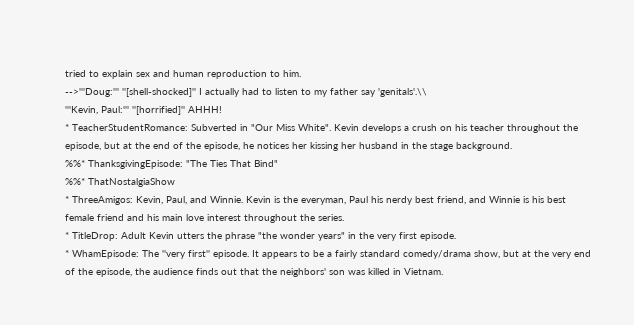tried to explain sex and human reproduction to him.
-->'''Doug:''' ''[shell-shocked]'' I actually had to listen to my father say 'genitals'.\\
'''Kevin, Paul:''' ''[horrified]'' AHHH!
* TeacherStudentRomance: Subverted in "Our Miss White". Kevin develops a crush on his teacher throughout the episode, but at the end of the episode, he notices her kissing her husband in the stage background.
%%* ThanksgivingEpisode: "The Ties That Bind"
%%* ThatNostalgiaShow
* ThreeAmigos: Kevin, Paul, and Winnie. Kevin is the everyman, Paul his nerdy best friend, and Winnie is his best female friend and his main love interest throughout the series.
* TitleDrop: Adult Kevin utters the phrase "the wonder years" in the very first episode.
* WhamEpisode: The ''very first'' episode. It appears to be a fairly standard comedy/drama show, but at the very end of the episode, the audience finds out that the neighbors' son was killed in Vietnam.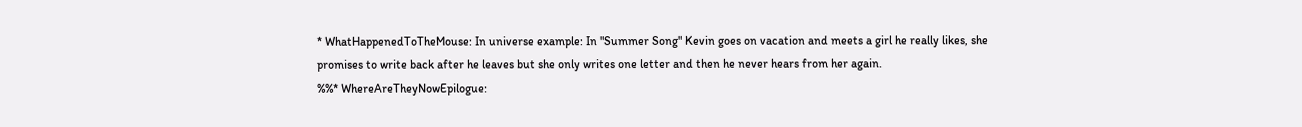* WhatHappenedToTheMouse: In universe example: In "Summer Song" Kevin goes on vacation and meets a girl he really likes, she promises to write back after he leaves but she only writes one letter and then he never hears from her again.
%%* WhereAreTheyNowEpilogue: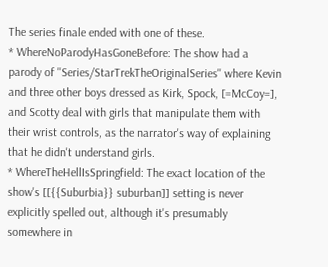The series finale ended with one of these.
* WhereNoParodyHasGoneBefore: The show had a parody of ''Series/StarTrekTheOriginalSeries'' where Kevin and three other boys dressed as Kirk, Spock, [=McCoy=], and Scotty deal with girls that manipulate them with their wrist controls, as the narrator's way of explaining that he didn't understand girls.
* WhereTheHellIsSpringfield: The exact location of the show's [[{{Suburbia}} suburban]] setting is never explicitly spelled out, although it's presumably somewhere in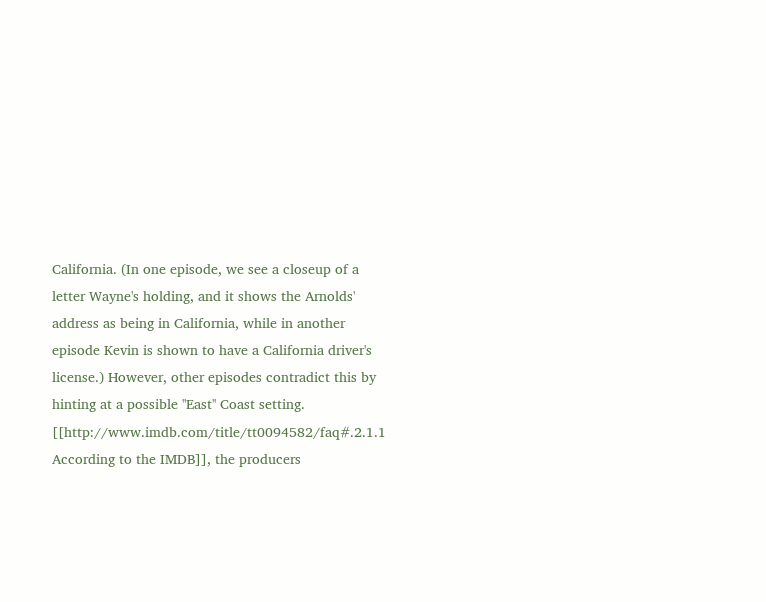California. (In one episode, we see a closeup of a letter Wayne's holding, and it shows the Arnolds' address as being in California, while in another episode Kevin is shown to have a California driver's license.) However, other episodes contradict this by hinting at a possible ''East'' Coast setting. [[http://www.imdb.com/title/tt0094582/faq#.2.1.1 According to the IMDB]], the producers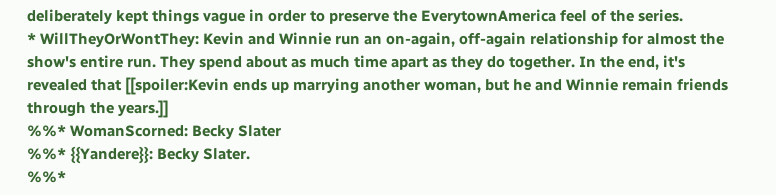deliberately kept things vague in order to preserve the EverytownAmerica feel of the series.
* WillTheyOrWontThey: Kevin and Winnie run an on-again, off-again relationship for almost the show's entire run. They spend about as much time apart as they do together. In the end, it's revealed that [[spoiler:Kevin ends up marrying another woman, but he and Winnie remain friends through the years.]]
%%* WomanScorned: Becky Slater
%%* {{Yandere}}: Becky Slater.
%%*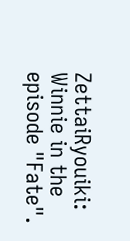ZettaiRyouiki: Winnie in the episode "Fate".